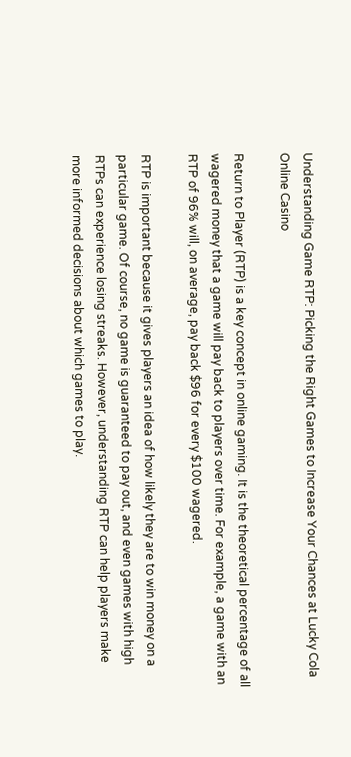Understanding Game RTP: Picking the Right Games to Increase Your Chances at Lucky Cola Online Casino

Return to Player (RTP) is a key concept in online gaming. It is the theoretical percentage of all wagered money that a game will pay back to players over time. For example, a game with an RTP of 96% will, on average, pay back $96 for every $100 wagered.

RTP is important because it gives players an idea of how likely they are to win money on a particular game. Of course, no game is guaranteed to pay out, and even games with high RTPs can experience losing streaks. However, understanding RTP can help players make more informed decisions about which games to play.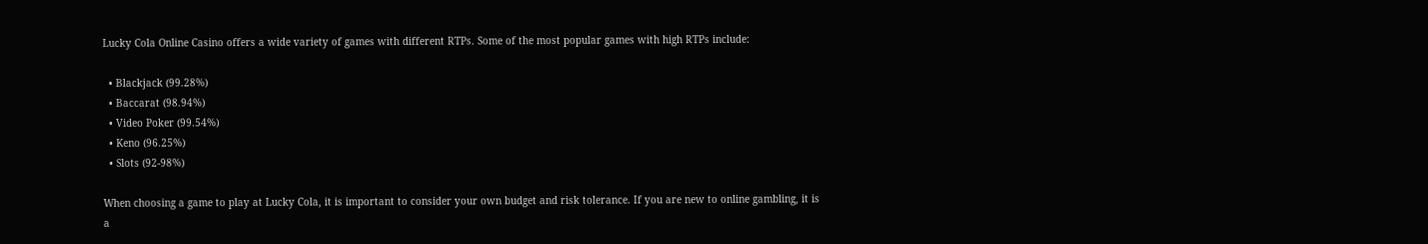Lucky Cola Online Casino offers a wide variety of games with different RTPs. Some of the most popular games with high RTPs include:

  • Blackjack (99.28%)
  • Baccarat (98.94%)
  • Video Poker (99.54%)
  • Keno (96.25%)
  • Slots (92-98%)

When choosing a game to play at Lucky Cola, it is important to consider your own budget and risk tolerance. If you are new to online gambling, it is a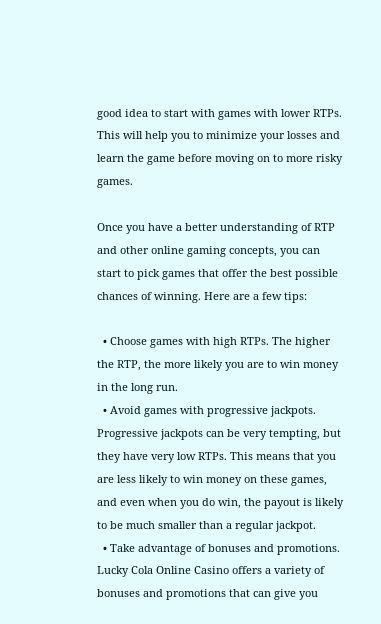good idea to start with games with lower RTPs. This will help you to minimize your losses and learn the game before moving on to more risky games.

Once you have a better understanding of RTP and other online gaming concepts, you can start to pick games that offer the best possible chances of winning. Here are a few tips:

  • Choose games with high RTPs. The higher the RTP, the more likely you are to win money in the long run.
  • Avoid games with progressive jackpots. Progressive jackpots can be very tempting, but they have very low RTPs. This means that you are less likely to win money on these games, and even when you do win, the payout is likely to be much smaller than a regular jackpot.
  • Take advantage of bonuses and promotions. Lucky Cola Online Casino offers a variety of bonuses and promotions that can give you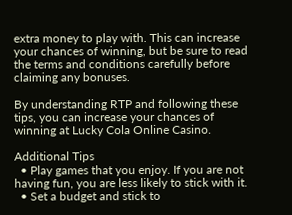extra money to play with. This can increase your chances of winning, but be sure to read the terms and conditions carefully before claiming any bonuses.

By understanding RTP and following these tips, you can increase your chances of winning at Lucky Cola Online Casino.

Additional Tips
  • Play games that you enjoy. If you are not having fun, you are less likely to stick with it.
  • Set a budget and stick to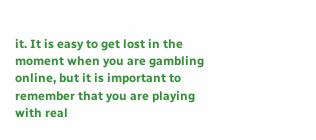it. It is easy to get lost in the moment when you are gambling online, but it is important to remember that you are playing with real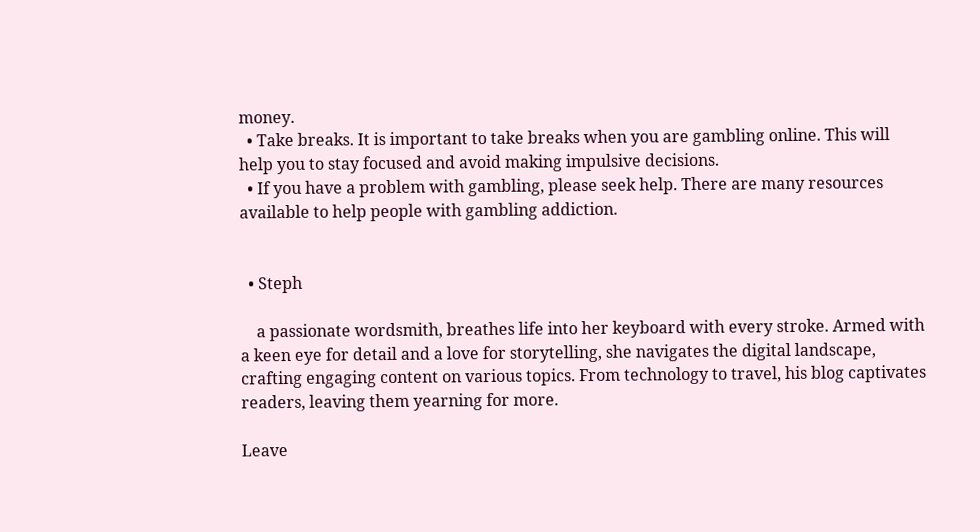money.
  • Take breaks. It is important to take breaks when you are gambling online. This will help you to stay focused and avoid making impulsive decisions.
  • If you have a problem with gambling, please seek help. There are many resources available to help people with gambling addiction.


  • Steph

    a passionate wordsmith, breathes life into her keyboard with every stroke. Armed with a keen eye for detail and a love for storytelling, she navigates the digital landscape, crafting engaging content on various topics. From technology to travel, his blog captivates readers, leaving them yearning for more.

Leave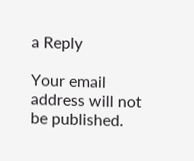a Reply

Your email address will not be published.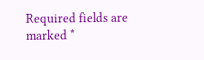Required fields are marked *